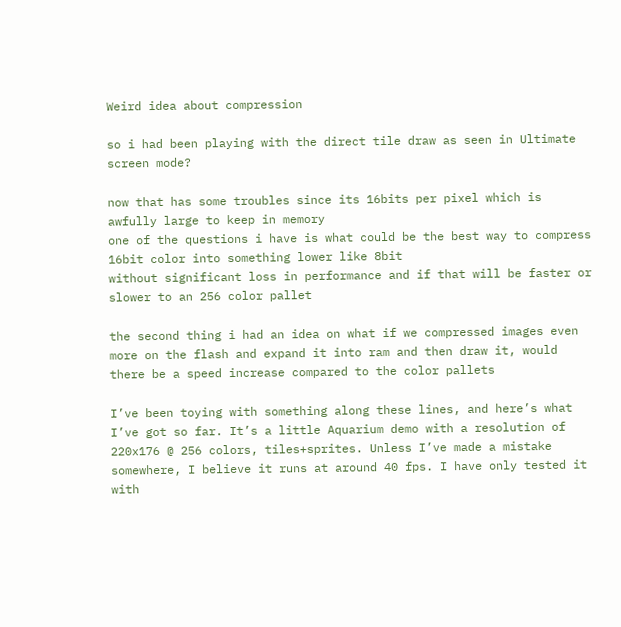Weird idea about compression

so i had been playing with the direct tile draw as seen in Ultimate screen mode?

now that has some troubles since its 16bits per pixel which is awfully large to keep in memory
one of the questions i have is what could be the best way to compress 16bit color into something lower like 8bit
without significant loss in performance and if that will be faster or slower to an 256 color pallet

the second thing i had an idea on what if we compressed images even more on the flash and expand it into ram and then draw it, would there be a speed increase compared to the color pallets

I’ve been toying with something along these lines, and here’s what I’ve got so far. It’s a little Aquarium demo with a resolution of 220x176 @ 256 colors, tiles+sprites. Unless I’ve made a mistake somewhere, I believe it runs at around 40 fps. I have only tested it with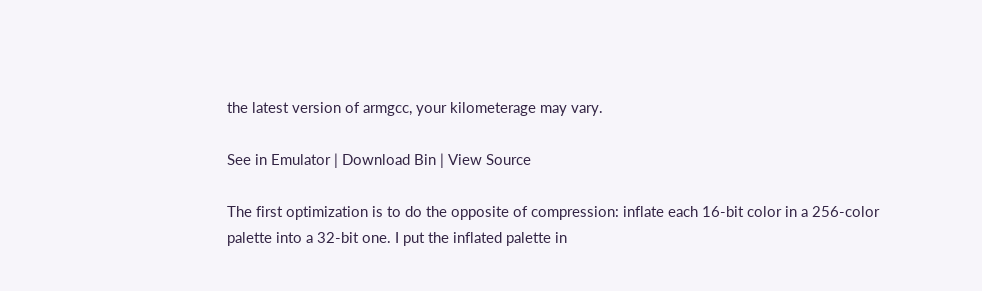the latest version of armgcc, your kilometerage may vary.

See in Emulator | Download Bin | View Source

The first optimization is to do the opposite of compression: inflate each 16-bit color in a 256-color palette into a 32-bit one. I put the inflated palette in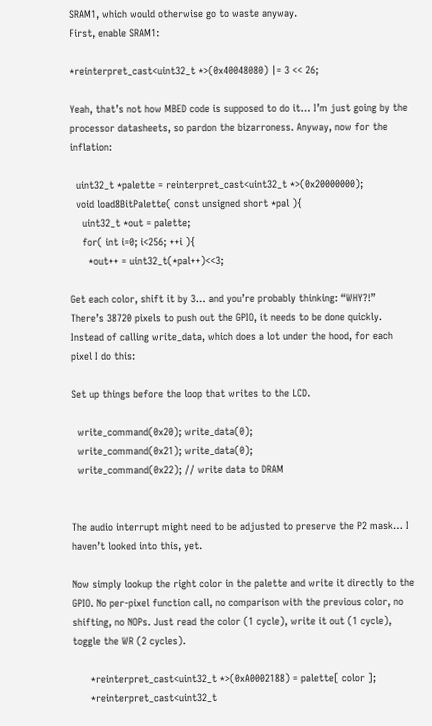SRAM1, which would otherwise go to waste anyway.
First, enable SRAM1:

*reinterpret_cast<uint32_t *>(0x40048080) |= 3 << 26;

Yeah, that’s not how MBED code is supposed to do it… I’m just going by the processor datasheets, so pardon the bizarroness. Anyway, now for the inflation:

  uint32_t *palette = reinterpret_cast<uint32_t *>(0x20000000);
  void load8BitPalette( const unsigned short *pal ){
    uint32_t *out = palette;
    for( int i=0; i<256; ++i ){
      *out++ = uint32_t(*pal++)<<3;

Get each color, shift it by 3… and you’re probably thinking: “WHY?!”
There’s 38720 pixels to push out the GPIO, it needs to be done quickly.
Instead of calling write_data, which does a lot under the hood, for each pixel I do this:

Set up things before the loop that writes to the LCD.

  write_command(0x20); write_data(0);
  write_command(0x21); write_data(0);
  write_command(0x22); // write data to DRAM


The audio interrupt might need to be adjusted to preserve the P2 mask… I haven’t looked into this, yet.

Now simply lookup the right color in the palette and write it directly to the GPIO. No per-pixel function call, no comparison with the previous color, no shifting, no NOPs. Just read the color (1 cycle), write it out (1 cycle), toggle the WR (2 cycles).

      *reinterpret_cast<uint32_t *>(0xA0002188) = palette[ color ];
      *reinterpret_cast<uint32_t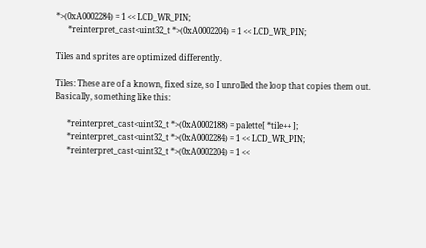*>(0xA0002284) = 1 << LCD_WR_PIN;
      *reinterpret_cast<uint32_t *>(0xA0002204) = 1 << LCD_WR_PIN;

Tiles and sprites are optimized differently.

Tiles: These are of a known, fixed size, so I unrolled the loop that copies them out. Basically, something like this:

      *reinterpret_cast<uint32_t *>(0xA0002188) = palette[ *tile++ ];
      *reinterpret_cast<uint32_t *>(0xA0002284) = 1 << LCD_WR_PIN;
      *reinterpret_cast<uint32_t *>(0xA0002204) = 1 <<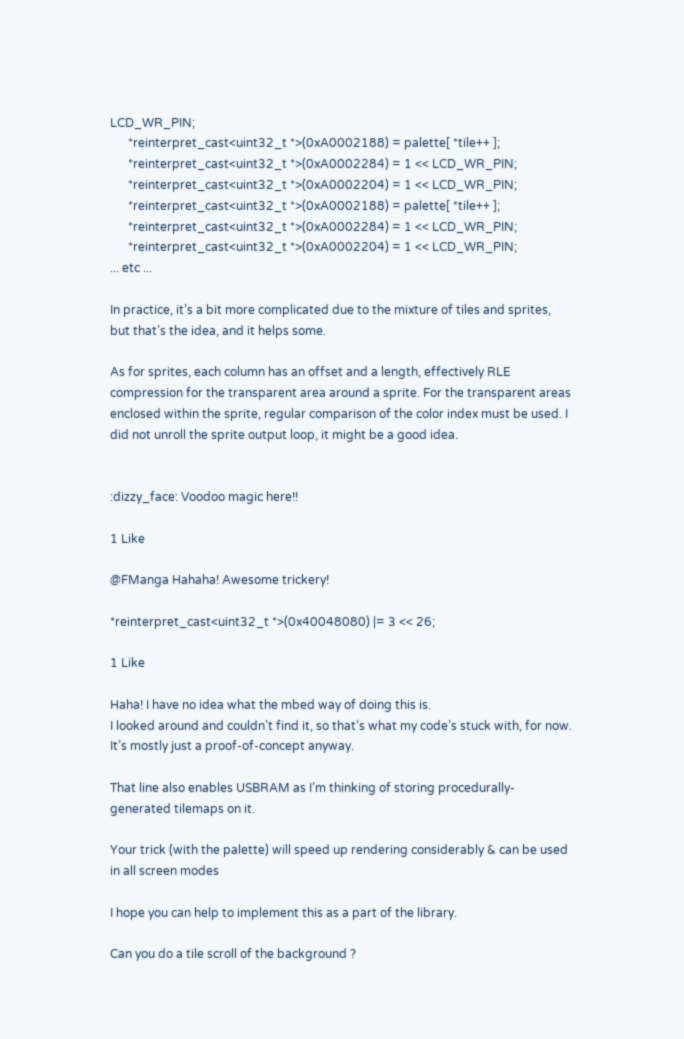LCD_WR_PIN;
      *reinterpret_cast<uint32_t *>(0xA0002188) = palette[ *tile++ ];
      *reinterpret_cast<uint32_t *>(0xA0002284) = 1 << LCD_WR_PIN;
      *reinterpret_cast<uint32_t *>(0xA0002204) = 1 << LCD_WR_PIN;
      *reinterpret_cast<uint32_t *>(0xA0002188) = palette[ *tile++ ];
      *reinterpret_cast<uint32_t *>(0xA0002284) = 1 << LCD_WR_PIN;
      *reinterpret_cast<uint32_t *>(0xA0002204) = 1 << LCD_WR_PIN;
... etc ...

In practice, it’s a bit more complicated due to the mixture of tiles and sprites, but that’s the idea, and it helps some.

As for sprites, each column has an offset and a length, effectively RLE compression for the transparent area around a sprite. For the transparent areas enclosed within the sprite, regular comparison of the color index must be used. I did not unroll the sprite output loop, it might be a good idea.


:dizzy_face: Voodoo magic here!!

1 Like

@FManga Hahaha! Awesome trickery!

*reinterpret_cast<uint32_t *>(0x40048080) |= 3 << 26;

1 Like

Haha! I have no idea what the mbed way of doing this is.
I looked around and couldn’t find it, so that’s what my code’s stuck with, for now. It’s mostly just a proof-of-concept anyway.

That line also enables USBRAM as I’m thinking of storing procedurally-generated tilemaps on it.

Your trick (with the palette) will speed up rendering considerably & can be used in all screen modes

I hope you can help to implement this as a part of the library.

Can you do a tile scroll of the background ?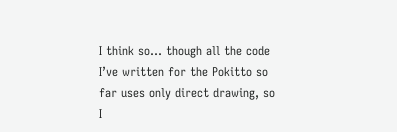I think so… though all the code I’ve written for the Pokitto so far uses only direct drawing, so I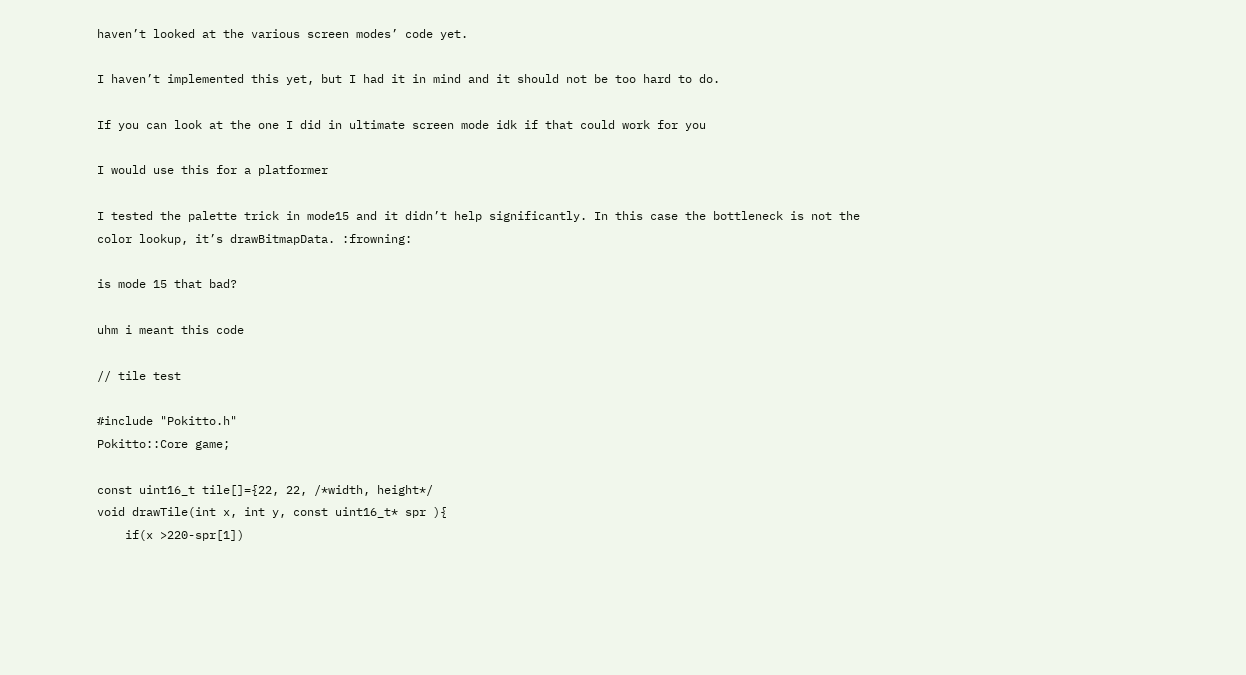haven’t looked at the various screen modes’ code yet.

I haven’t implemented this yet, but I had it in mind and it should not be too hard to do.

If you can look at the one I did in ultimate screen mode idk if that could work for you

I would use this for a platformer

I tested the palette trick in mode15 and it didn’t help significantly. In this case the bottleneck is not the color lookup, it’s drawBitmapData. :frowning:

is mode 15 that bad?

uhm i meant this code

// tile test

#include "Pokitto.h"
Pokitto::Core game;

const uint16_t tile[]={22, 22, /*width, height*/
void drawTile(int x, int y, const uint16_t* spr ){
    if(x >220-spr[1])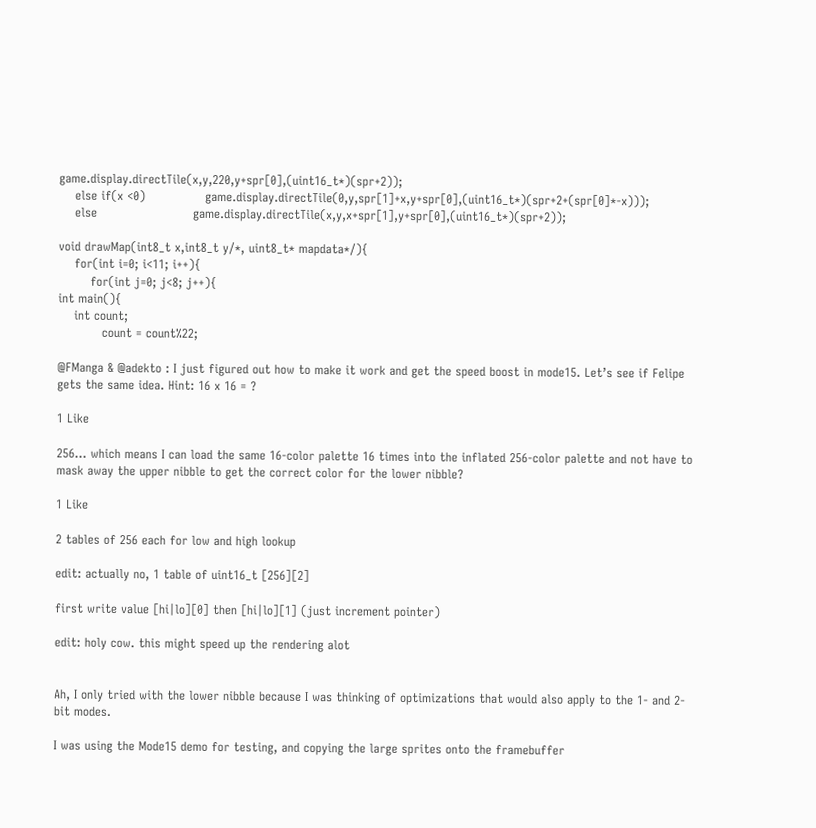game.display.directTile(x,y,220,y+spr[0],(uint16_t*)(spr+2));
    else if(x <0)               game.display.directTile(0,y,spr[1]+x,y+spr[0],(uint16_t*)(spr+2+(spr[0]*-x)));
    else                        game.display.directTile(x,y,x+spr[1],y+spr[0],(uint16_t*)(spr+2));

void drawMap(int8_t x,int8_t y/*, uint8_t* mapdata*/){
    for(int i=0; i<11; i++){
        for(int j=0; j<8; j++){
int main(){
    int count;
           count = count%22;

@FManga & @adekto : I just figured out how to make it work and get the speed boost in mode15. Let’s see if Felipe gets the same idea. Hint: 16 x 16 = ?

1 Like

256… which means I can load the same 16-color palette 16 times into the inflated 256-color palette and not have to mask away the upper nibble to get the correct color for the lower nibble?

1 Like

2 tables of 256 each for low and high lookup

edit: actually no, 1 table of uint16_t [256][2]

first write value [hi|lo][0] then [hi|lo][1] (just increment pointer)

edit: holy cow. this might speed up the rendering alot


Ah, I only tried with the lower nibble because I was thinking of optimizations that would also apply to the 1- and 2-bit modes.

I was using the Mode15 demo for testing, and copying the large sprites onto the framebuffer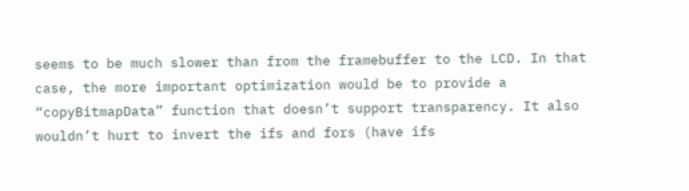seems to be much slower than from the framebuffer to the LCD. In that case, the more important optimization would be to provide a “copyBitmapData” function that doesn’t support transparency. It also wouldn’t hurt to invert the ifs and fors (have ifs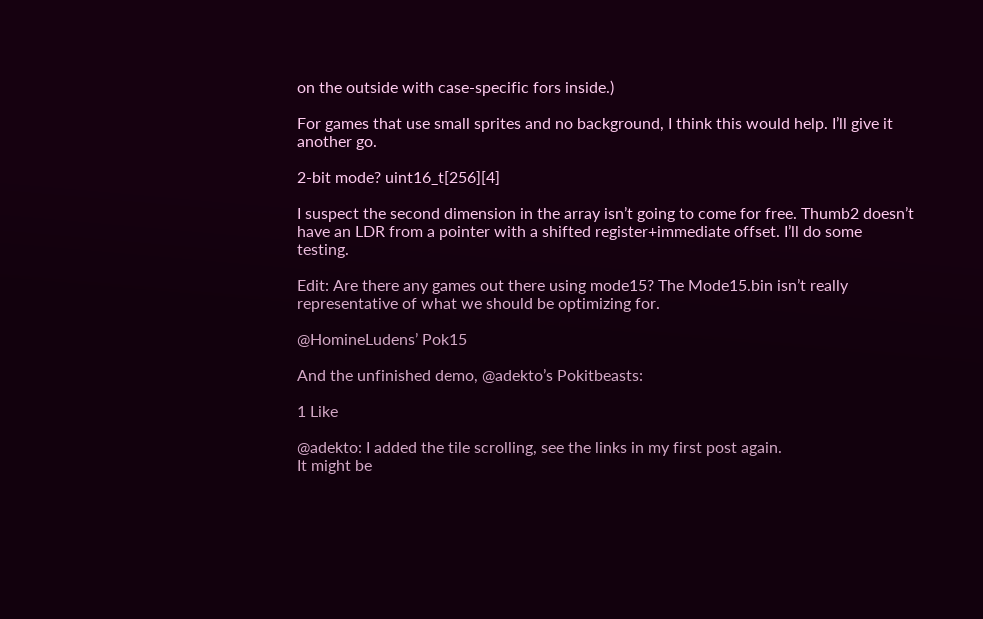on the outside with case-specific fors inside.)

For games that use small sprites and no background, I think this would help. I’ll give it another go.

2-bit mode? uint16_t[256][4]

I suspect the second dimension in the array isn’t going to come for free. Thumb2 doesn’t have an LDR from a pointer with a shifted register+immediate offset. I’ll do some testing.

Edit: Are there any games out there using mode15? The Mode15.bin isn’t really representative of what we should be optimizing for.

@HomineLudens’ Pok15

And the unfinished demo, @adekto’s Pokitbeasts:

1 Like

@adekto: I added the tile scrolling, see the links in my first post again.
It might be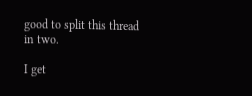good to split this thread in two.

I get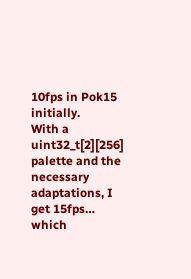10fps in Pok15 initially.
With a uint32_t[2][256] palette and the necessary adaptations, I get 15fps… which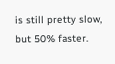is still pretty slow, but 50% faster.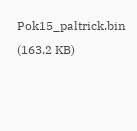Pok15_paltrick.bin (163.2 KB)